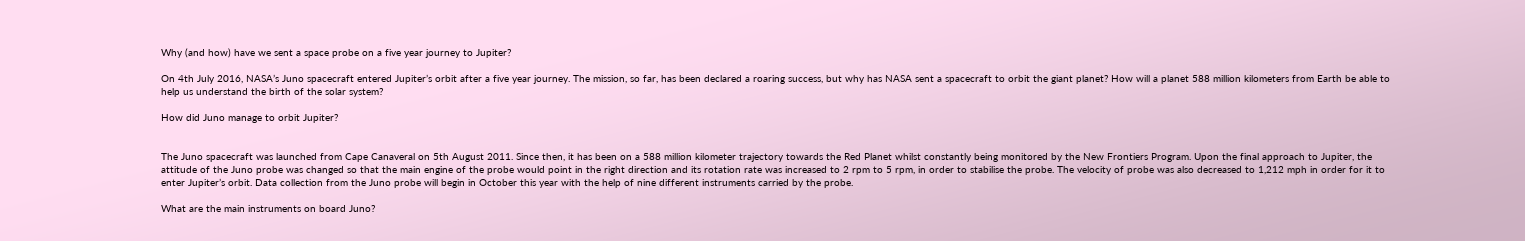Why (and how) have we sent a space probe on a five year journey to Jupiter?

On 4th July 2016, NASA’s Juno spacecraft entered Jupiter’s orbit after a five year journey. The mission, so far, has been declared a roaring success, but why has NASA sent a spacecraft to orbit the giant planet? How will a planet 588 million kilometers from Earth be able to help us understand the birth of the solar system?

How did Juno manage to orbit Jupiter?


The Juno spacecraft was launched from Cape Canaveral on 5th August 2011. Since then, it has been on a 588 million kilometer trajectory towards the Red Planet whilst constantly being monitored by the New Frontiers Program. Upon the final approach to Jupiter, the attitude of the Juno probe was changed so that the main engine of the probe would point in the right direction and its rotation rate was increased to 2 rpm to 5 rpm, in order to stabilise the probe. The velocity of probe was also decreased to 1,212 mph in order for it to enter Jupiter’s orbit. Data collection from the Juno probe will begin in October this year with the help of nine different instruments carried by the probe.

What are the main instruments on board Juno?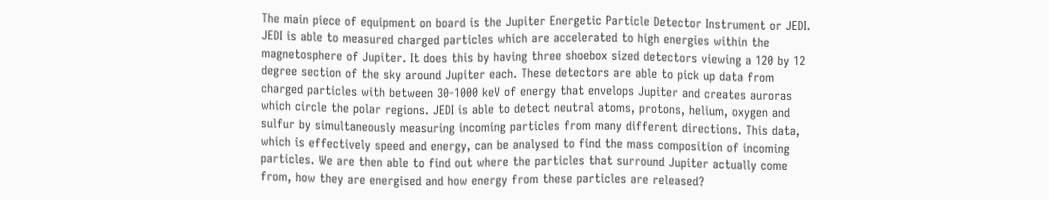The main piece of equipment on board is the Jupiter Energetic Particle Detector Instrument or JEDI. JEDI is able to measured charged particles which are accelerated to high energies within the magnetosphere of Jupiter. It does this by having three shoebox sized detectors viewing a 120 by 12 degree section of the sky around Jupiter each. These detectors are able to pick up data from charged particles with between 30-1000 keV of energy that envelops Jupiter and creates auroras which circle the polar regions. JEDI is able to detect neutral atoms, protons, helium, oxygen and sulfur by simultaneously measuring incoming particles from many different directions. This data, which is effectively speed and energy, can be analysed to find the mass composition of incoming particles. We are then able to find out where the particles that surround Jupiter actually come from, how they are energised and how energy from these particles are released?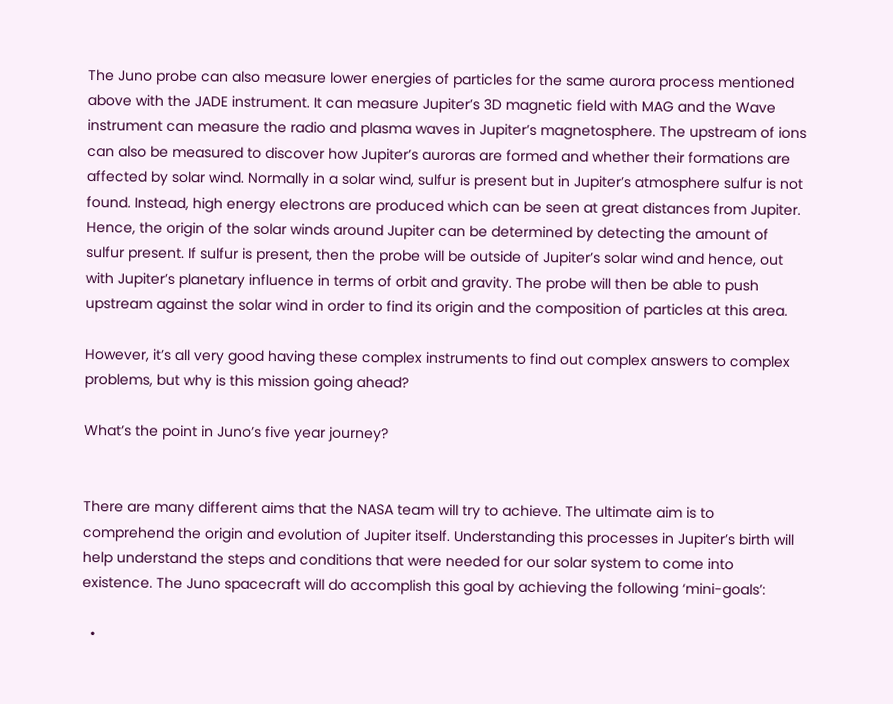The Juno probe can also measure lower energies of particles for the same aurora process mentioned above with the JADE instrument. It can measure Jupiter’s 3D magnetic field with MAG and the Wave instrument can measure the radio and plasma waves in Jupiter’s magnetosphere. The upstream of ions can also be measured to discover how Jupiter’s auroras are formed and whether their formations are affected by solar wind. Normally in a solar wind, sulfur is present but in Jupiter’s atmosphere sulfur is not found. Instead, high energy electrons are produced which can be seen at great distances from Jupiter. Hence, the origin of the solar winds around Jupiter can be determined by detecting the amount of sulfur present. If sulfur is present, then the probe will be outside of Jupiter’s solar wind and hence, out with Jupiter’s planetary influence in terms of orbit and gravity. The probe will then be able to push upstream against the solar wind in order to find its origin and the composition of particles at this area.

However, it’s all very good having these complex instruments to find out complex answers to complex problems, but why is this mission going ahead?

What’s the point in Juno’s five year journey?


There are many different aims that the NASA team will try to achieve. The ultimate aim is to comprehend the origin and evolution of Jupiter itself. Understanding this processes in Jupiter’s birth will help understand the steps and conditions that were needed for our solar system to come into existence. The Juno spacecraft will do accomplish this goal by achieving the following ‘mini-goals’:

  •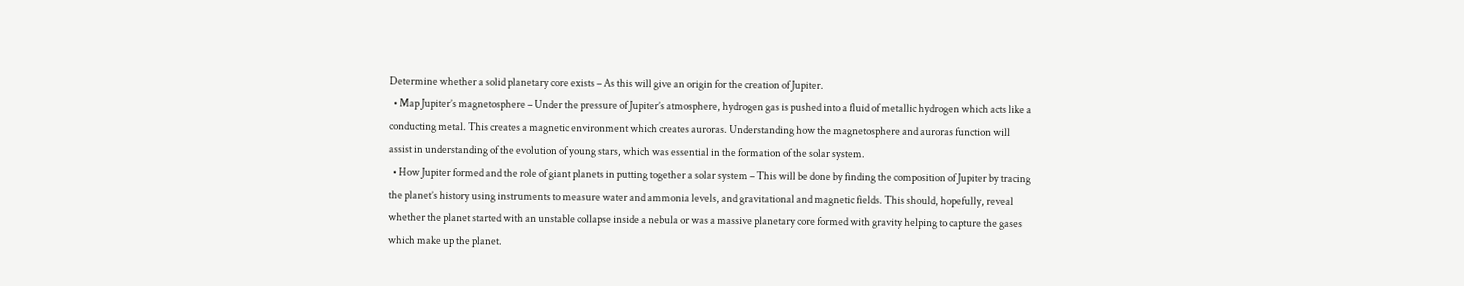Determine whether a solid planetary core exists – As this will give an origin for the creation of Jupiter.
  • Map Jupiter’s magnetosphere – Under the pressure of Jupiter’s atmosphere, hydrogen gas is pushed into a fluid of metallic hydrogen which acts like a conducting metal. This creates a magnetic environment which creates auroras. Understanding how the magnetosphere and auroras function will assist in understanding of the evolution of young stars, which was essential in the formation of the solar system.
  • How Jupiter formed and the role of giant planets in putting together a solar system – This will be done by finding the composition of Jupiter by tracing the planet’s history using instruments to measure water and ammonia levels, and gravitational and magnetic fields. This should, hopefully, reveal whether the planet started with an unstable collapse inside a nebula or was a massive planetary core formed with gravity helping to capture the gases which make up the planet.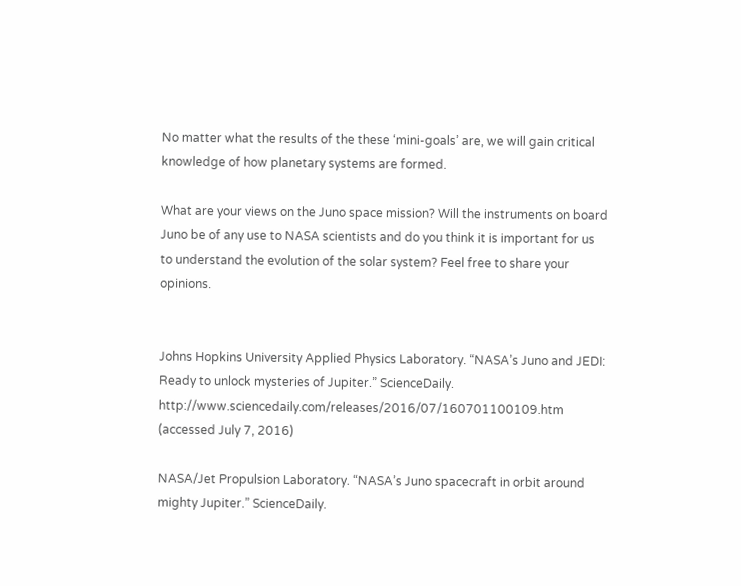No matter what the results of the these ‘mini-goals’ are, we will gain critical knowledge of how planetary systems are formed.

What are your views on the Juno space mission? Will the instruments on board Juno be of any use to NASA scientists and do you think it is important for us to understand the evolution of the solar system? Feel free to share your opinions.


Johns Hopkins University Applied Physics Laboratory. “NASA’s Juno and JEDI: Ready to unlock mysteries of Jupiter.” ScienceDaily. http://www.sciencedaily.com/releases/2016/07/160701100109.htm (accessed July 7, 2016)

NASA/Jet Propulsion Laboratory. “NASA’s Juno spacecraft in orbit around mighty Jupiter.” ScienceDaily.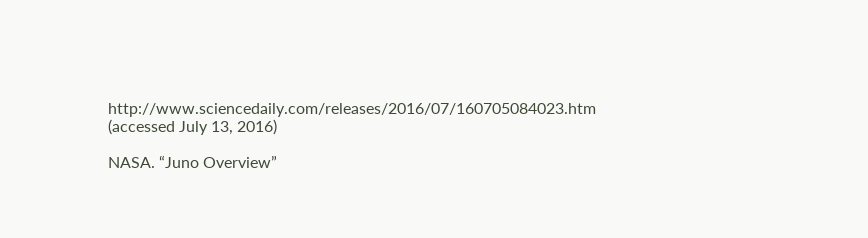http://www.sciencedaily.com/releases/2016/07/160705084023.htm (accessed July 13, 2016)

NASA. “Juno Overview”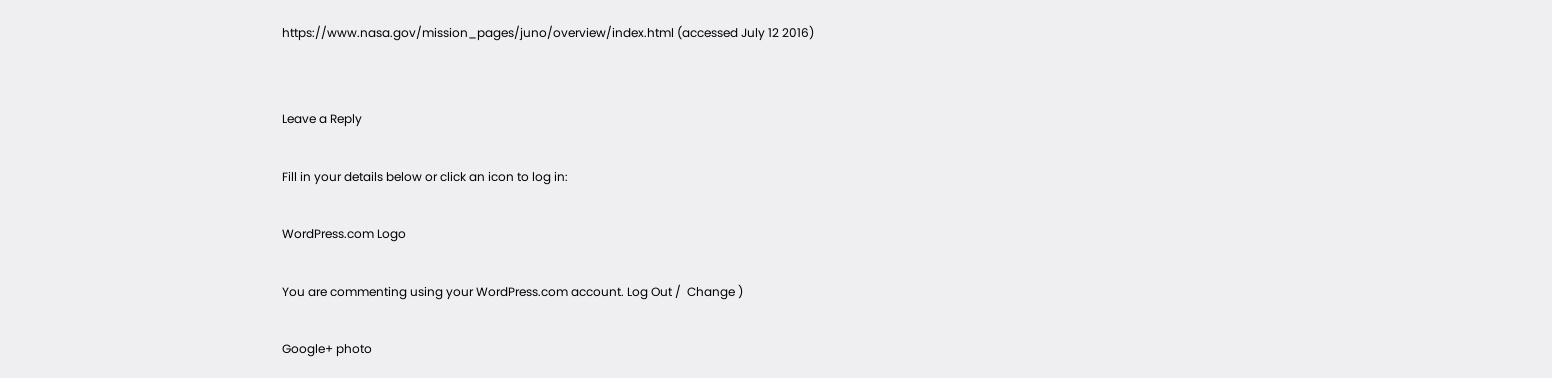https://www.nasa.gov/mission_pages/juno/overview/index.html (accessed July 12 2016)


Leave a Reply

Fill in your details below or click an icon to log in:

WordPress.com Logo

You are commenting using your WordPress.com account. Log Out /  Change )

Google+ photo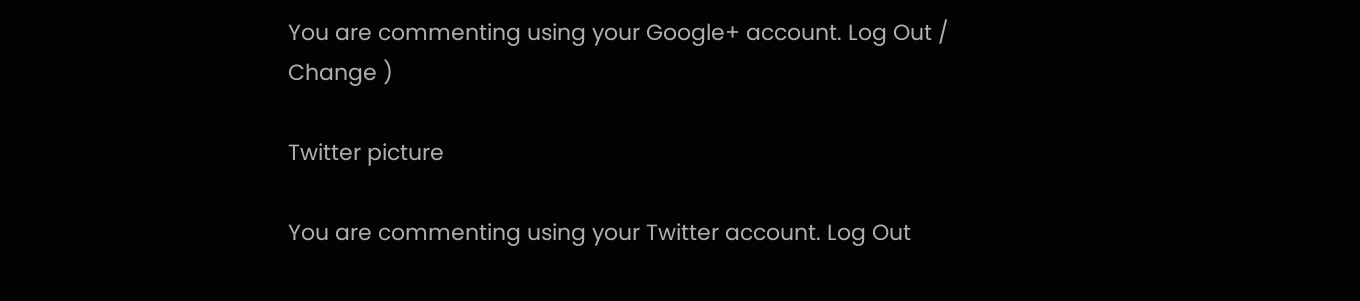You are commenting using your Google+ account. Log Out /  Change )

Twitter picture

You are commenting using your Twitter account. Log Out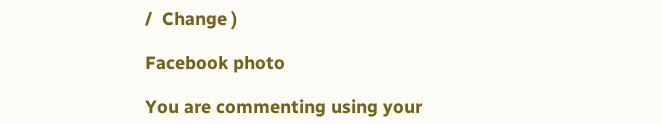/  Change )

Facebook photo

You are commenting using your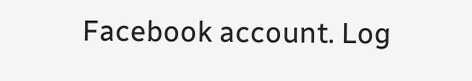Facebook account. Log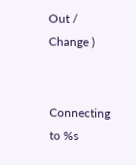Out /  Change )


Connecting to %s